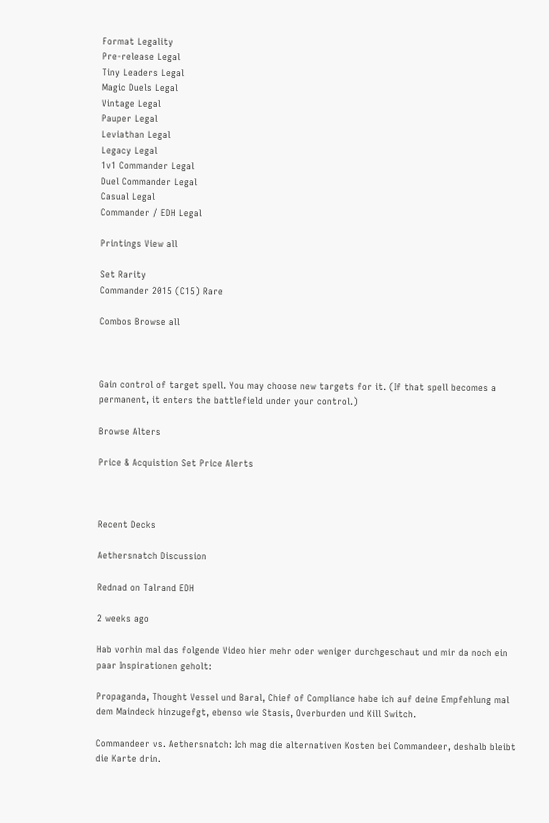Format Legality
Pre-release Legal
Tiny Leaders Legal
Magic Duels Legal
Vintage Legal
Pauper Legal
Leviathan Legal
Legacy Legal
1v1 Commander Legal
Duel Commander Legal
Casual Legal
Commander / EDH Legal

Printings View all

Set Rarity
Commander 2015 (C15) Rare

Combos Browse all



Gain control of target spell. You may choose new targets for it. (If that spell becomes a permanent, it enters the battlefield under your control.)

Browse Alters

Price & Acquistion Set Price Alerts



Recent Decks

Aethersnatch Discussion

Rednad on Talrand EDH

2 weeks ago

Hab vorhin mal das folgende Video hier mehr oder weniger durchgeschaut und mir da noch ein paar Inspirationen geholt:

Propaganda, Thought Vessel und Baral, Chief of Compliance habe ich auf deine Empfehlung mal dem Maindeck hinzugefgt, ebenso wie Stasis, Overburden und Kill Switch.

Commandeer vs. Aethersnatch: Ich mag die alternativen Kosten bei Commandeer, deshalb bleibt die Karte drin.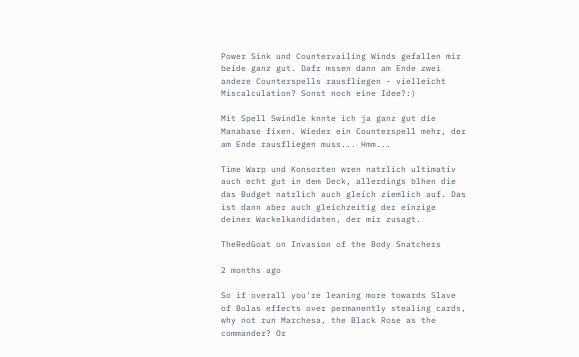Power Sink und Countervailing Winds gefallen mir beide ganz gut. Dafr mssen dann am Ende zwei andere Counterspells rausfliegen - vielleicht Miscalculation? Sonst noch eine Idee?:)

Mit Spell Swindle knnte ich ja ganz gut die Manabase fixen. Wieder ein Counterspell mehr, der am Ende rausfliegen muss... Hmm...

Time Warp und Konsorten wren natrlich ultimativ auch echt gut in dem Deck, allerdings blhen die das Budget natrlich auch gleich ziemlich auf. Das ist dann aber auch gleichzeitig der einzige deiner Wackelkandidaten, der mir zusagt.

TheRedGoat on Invasion of the Body Snatchers

2 months ago

So if overall you're leaning more towards Slave of Bolas effects over permanently stealing cards, why not run Marchesa, the Black Rose as the commander? Or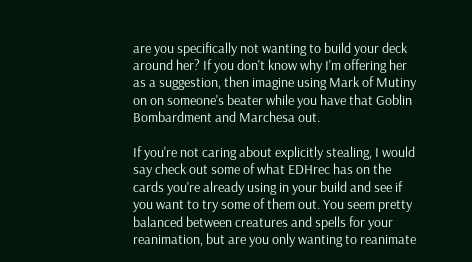are you specifically not wanting to build your deck around her? If you don't know why I'm offering her as a suggestion, then imagine using Mark of Mutiny on on someone's beater while you have that Goblin Bombardment and Marchesa out.

If you're not caring about explicitly stealing, I would say check out some of what EDHrec has on the cards you're already using in your build and see if you want to try some of them out. You seem pretty balanced between creatures and spells for your reanimation, but are you only wanting to reanimate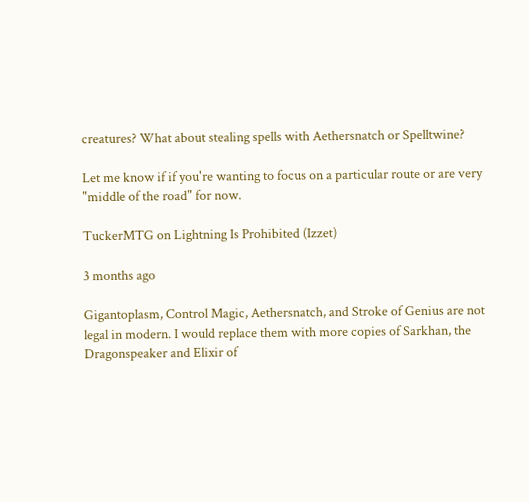creatures? What about stealing spells with Aethersnatch or Spelltwine?

Let me know if if you're wanting to focus on a particular route or are very "middle of the road" for now.

TuckerMTG on Lightning Is Prohibited (Izzet)

3 months ago

Gigantoplasm, Control Magic, Aethersnatch, and Stroke of Genius are not legal in modern. I would replace them with more copies of Sarkhan, the Dragonspeaker and Elixir of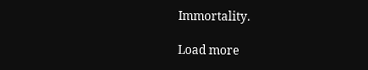Immortality.

Load more